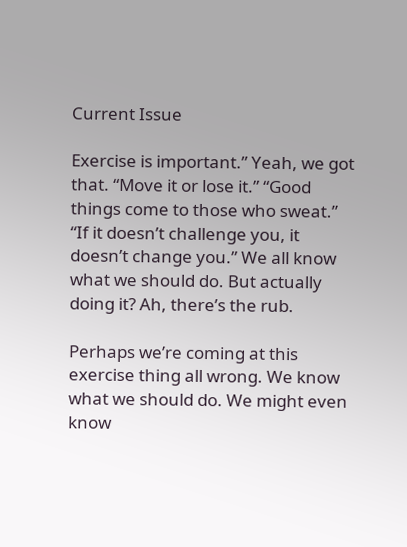Current Issue

Exercise is important.” Yeah, we got that. “Move it or lose it.” “Good things come to those who sweat.” “If it doesn’t challenge you, it doesn’t change you.” We all know what we should do. But actually doing it? Ah, there’s the rub.

Perhaps we’re coming at this exercise thing all wrong. We know what we should do. We might even know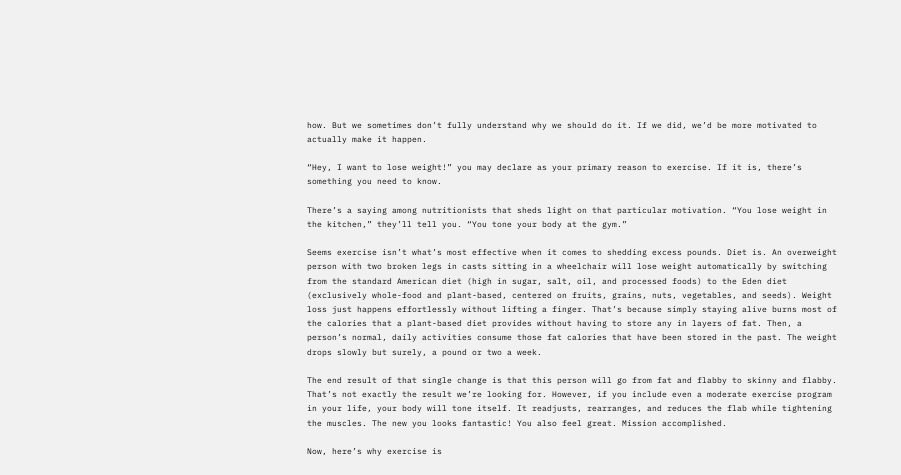how. But we sometimes don’t fully understand why we should do it. If we did, we’d be more motivated to actually make it happen.

“Hey, I want to lose weight!” you may declare as your primary reason to exercise. If it is, there’s something you need to know.

There’s a saying among nutritionists that sheds light on that particular motivation. “You lose weight in the kitchen,” they’ll tell you. “You tone your body at the gym.”

Seems exercise isn’t what’s most effective when it comes to shedding excess pounds. Diet is. An overweight person with two broken legs in casts sitting in a wheelchair will lose weight automatically by switching from the standard American diet (high in sugar, salt, oil, and processed foods) to the Eden diet (exclusively whole-food and plant-based, centered on fruits, grains, nuts, vegetables, and seeds). Weight loss just happens effortlessly without lifting a finger. That’s because simply staying alive burns most of the calories that a plant-based diet provides without having to store any in layers of fat. Then, a person’s normal, daily activities consume those fat calories that have been stored in the past. The weight drops slowly but surely, a pound or two a week.

The end result of that single change is that this person will go from fat and flabby to skinny and flabby. That’s not exactly the result we’re looking for. However, if you include even a moderate exercise program in your life, your body will tone itself. It readjusts, rearranges, and reduces the flab while tightening the muscles. The new you looks fantastic! You also feel great. Mission accomplished.

Now, here’s why exercise is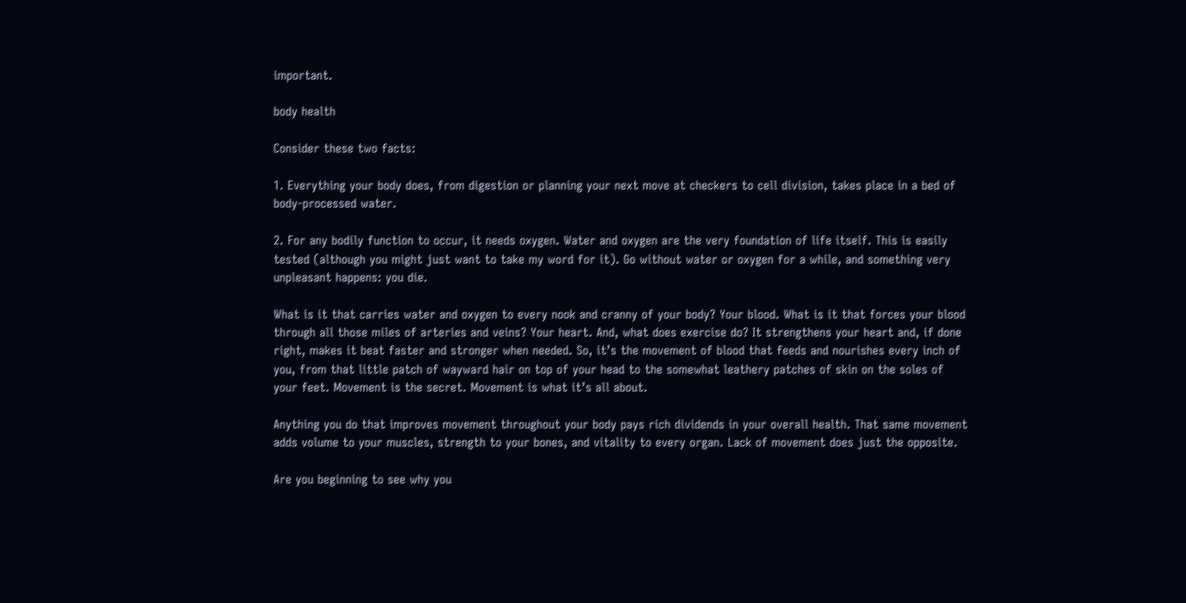important.

body health

Consider these two facts:

1. Everything your body does, from digestion or planning your next move at checkers to cell division, takes place in a bed of body-processed water.

2. For any bodily function to occur, it needs oxygen. Water and oxygen are the very foundation of life itself. This is easily tested (although you might just want to take my word for it). Go without water or oxygen for a while, and something very unpleasant happens: you die.

What is it that carries water and oxygen to every nook and cranny of your body? Your blood. What is it that forces your blood through all those miles of arteries and veins? Your heart. And, what does exercise do? It strengthens your heart and, if done right, makes it beat faster and stronger when needed. So, it’s the movement of blood that feeds and nourishes every inch of you, from that little patch of wayward hair on top of your head to the somewhat leathery patches of skin on the soles of your feet. Movement is the secret. Movement is what it’s all about.

Anything you do that improves movement throughout your body pays rich dividends in your overall health. That same movement adds volume to your muscles, strength to your bones, and vitality to every organ. Lack of movement does just the opposite.

Are you beginning to see why you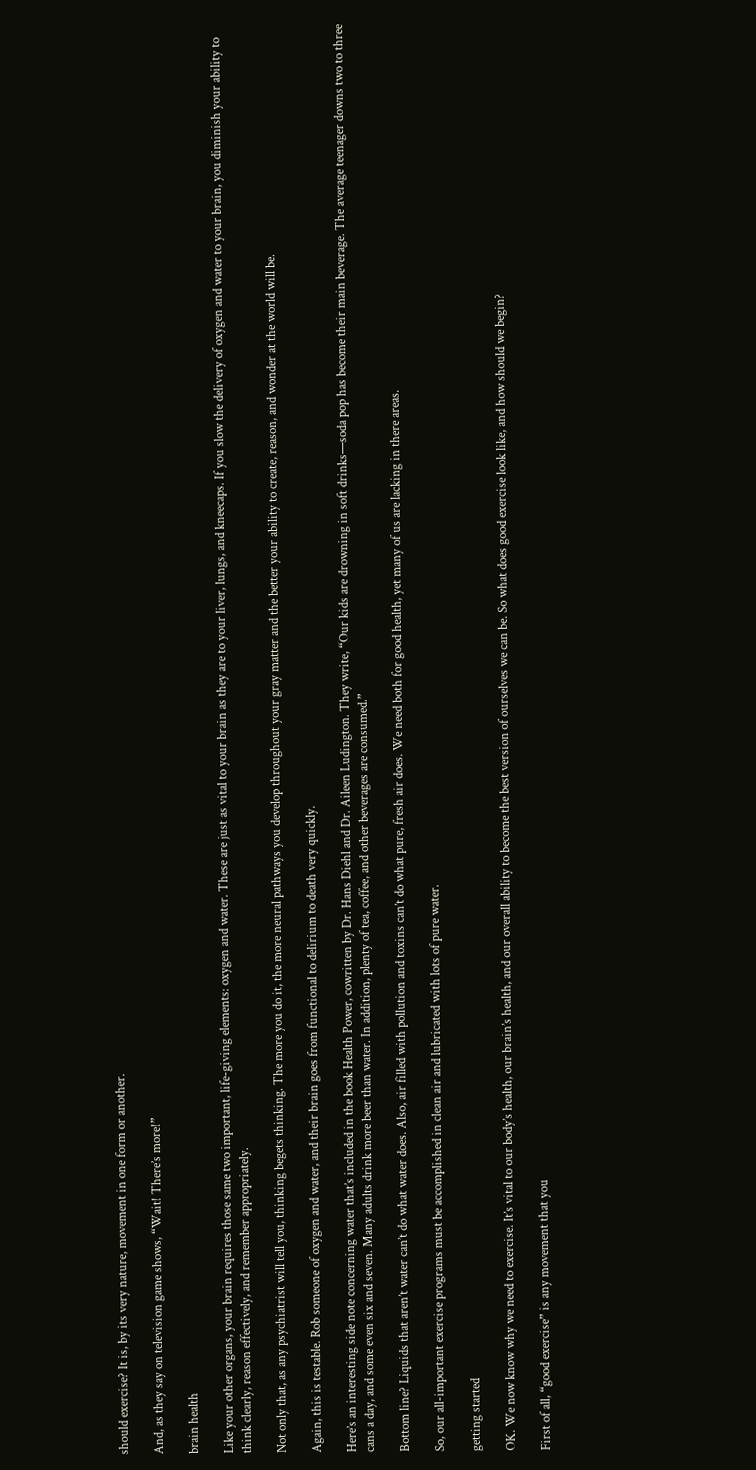should exercise? It is, by its very nature, movement in one form or another.

And, as they say on television game shows, “Wait! There’s more!”

brain health

Like your other organs, your brain requires those same two important, life-giving elements: oxygen and water. These are just as vital to your brain as they are to your liver, lungs, and kneecaps. If you slow the delivery of oxygen and water to your brain, you diminish your ability to think clearly, reason effectively, and remember appropriately.

Not only that, as any psychiatrist will tell you, thinking begets thinking. The more you do it, the more neural pathways you develop throughout your gray matter and the better your ability to create, reason, and wonder at the world will be.

Again, this is testable. Rob someone of oxygen and water, and their brain goes from functional to delirium to death very quickly.

Here’s an interesting side note concerning water that’s included in the book Health Power, cowritten by Dr. Hans Diehl and Dr. Aileen Ludington. They write, “Our kids are drowning in soft drinks—soda pop has become their main beverage. The average teenager downs two to three cans a day, and some even six and seven. Many adults drink more beer than water. In addition, plenty of tea, coffee, and other beverages are consumed.”

Bottom line? Liquids that aren’t water can’t do what water does. Also, air filled with pollution and toxins can’t do what pure, fresh air does. We need both for good health, yet many of us are lacking in there areas.

So, our all-important exercise programs must be accomplished in clean air and lubricated with lots of pure water.

getting started

OK. We now know why we need to exercise. It’s vital to our body’s health, our brain’s health, and our overall ability to become the best version of ourselves we can be. So what does good exercise look like, and how should we begin?

First of all, “good exercise” is any movement that you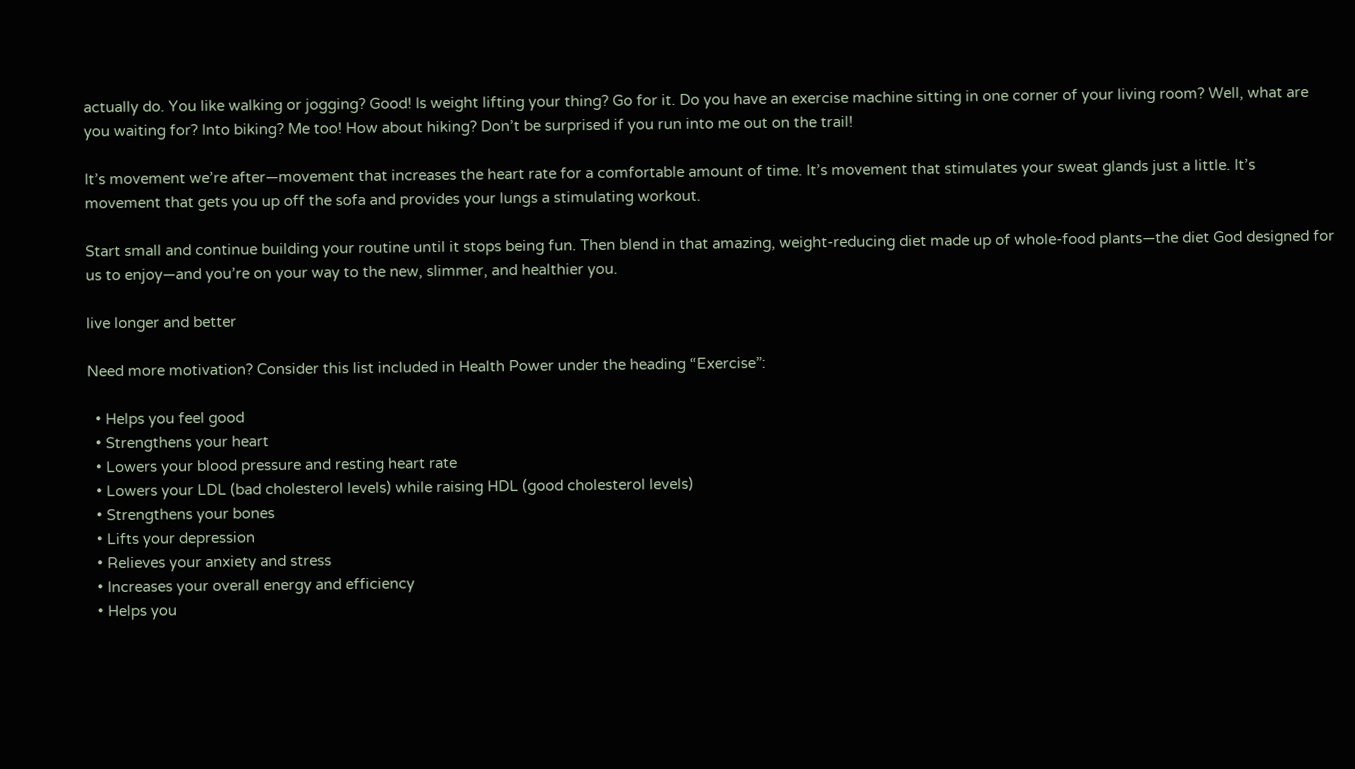actually do. You like walking or jogging? Good! Is weight lifting your thing? Go for it. Do you have an exercise machine sitting in one corner of your living room? Well, what are you waiting for? Into biking? Me too! How about hiking? Don’t be surprised if you run into me out on the trail!

It’s movement we’re after—movement that increases the heart rate for a comfortable amount of time. It’s movement that stimulates your sweat glands just a little. It’s movement that gets you up off the sofa and provides your lungs a stimulating workout.

Start small and continue building your routine until it stops being fun. Then blend in that amazing, weight-reducing diet made up of whole-food plants—the diet God designed for us to enjoy—and you’re on your way to the new, slimmer, and healthier you.

live longer and better

Need more motivation? Consider this list included in Health Power under the heading “Exercise”:

  • Helps you feel good
  • Strengthens your heart
  • Lowers your blood pressure and resting heart rate
  • Lowers your LDL (bad cholesterol levels) while raising HDL (good cholesterol levels)
  • Strengthens your bones
  • Lifts your depression
  • Relieves your anxiety and stress
  • Increases your overall energy and efficiency
  • Helps you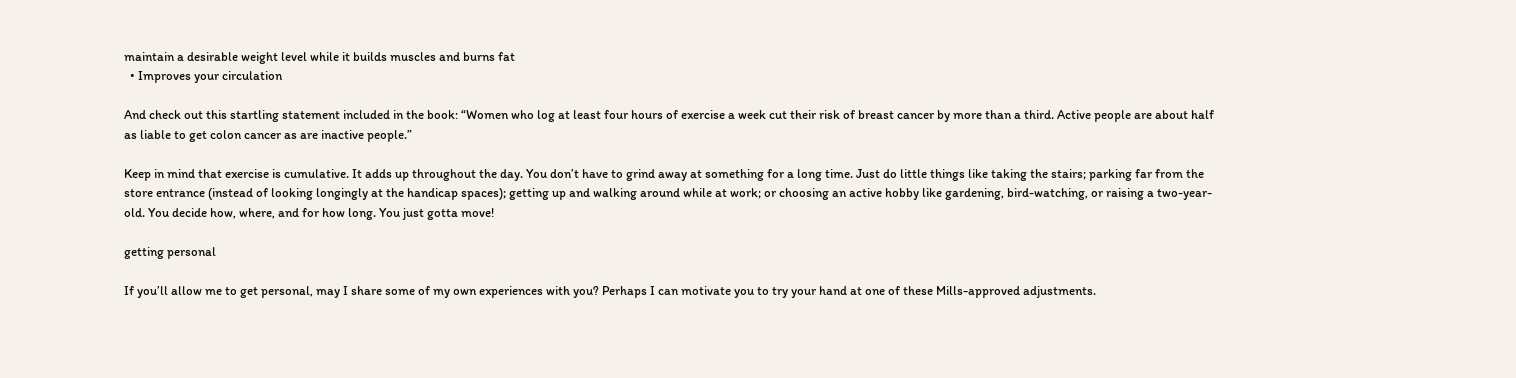maintain a desirable weight level while it builds muscles and burns fat
  • Improves your circulation

And check out this startling statement included in the book: “Women who log at least four hours of exercise a week cut their risk of breast cancer by more than a third. Active people are about half as liable to get colon cancer as are inactive people.”

Keep in mind that exercise is cumulative. It adds up throughout the day. You don’t have to grind away at something for a long time. Just do little things like taking the stairs; parking far from the store entrance (instead of looking longingly at the handicap spaces); getting up and walking around while at work; or choosing an active hobby like gardening, bird-watching, or raising a two-year-old. You decide how, where, and for how long. You just gotta move!

getting personal

If you’ll allow me to get personal, may I share some of my own experiences with you? Perhaps I can motivate you to try your hand at one of these Mills-approved adjustments.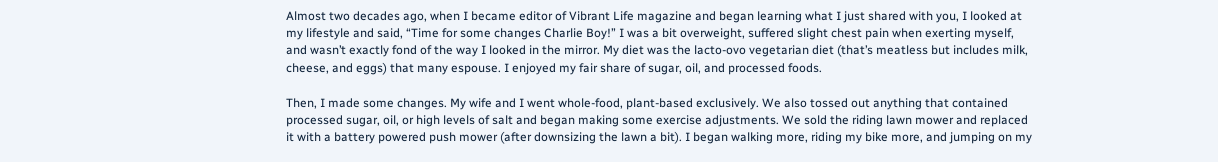Almost two decades ago, when I became editor of Vibrant Life magazine and began learning what I just shared with you, I looked at my lifestyle and said, “Time for some changes Charlie Boy!” I was a bit overweight, suffered slight chest pain when exerting myself, and wasn’t exactly fond of the way I looked in the mirror. My diet was the lacto-ovo vegetarian diet (that’s meatless but includes milk, cheese, and eggs) that many espouse. I enjoyed my fair share of sugar, oil, and processed foods.

Then, I made some changes. My wife and I went whole-food, plant-based exclusively. We also tossed out anything that contained processed sugar, oil, or high levels of salt and began making some exercise adjustments. We sold the riding lawn mower and replaced it with a battery powered push mower (after downsizing the lawn a bit). I began walking more, riding my bike more, and jumping on my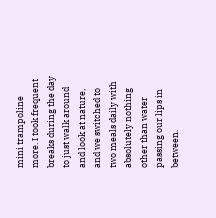mini trampoline more. I took frequent breaks during the day to just walk around and look at nature, and we switched to two meals daily with absolutely nothing other than water passing our lips in between.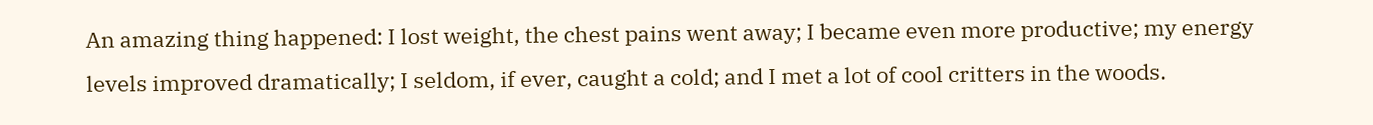An amazing thing happened: I lost weight, the chest pains went away; I became even more productive; my energy levels improved dramatically; I seldom, if ever, caught a cold; and I met a lot of cool critters in the woods.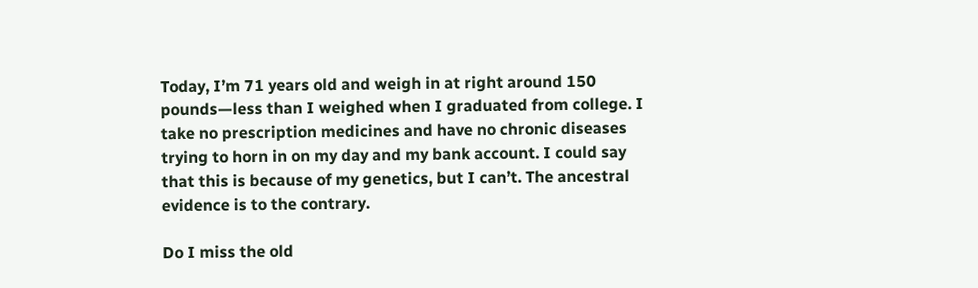Today, I’m 71 years old and weigh in at right around 150 pounds—less than I weighed when I graduated from college. I take no prescription medicines and have no chronic diseases trying to horn in on my day and my bank account. I could say that this is because of my genetics, but I can’t. The ancestral evidence is to the contrary.

Do I miss the old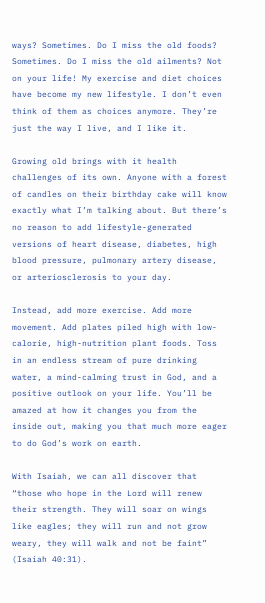ways? Sometimes. Do I miss the old foods? Sometimes. Do I miss the old ailments? Not on your life! My exercise and diet choices have become my new lifestyle. I don’t even think of them as choices anymore. They’re just the way I live, and I like it.

Growing old brings with it health challenges of its own. Anyone with a forest of candles on their birthday cake will know exactly what I’m talking about. But there’s no reason to add lifestyle-generated versions of heart disease, diabetes, high blood pressure, pulmonary artery disease, or arteriosclerosis to your day.

Instead, add more exercise. Add more movement. Add plates piled high with low-calorie, high-nutrition plant foods. Toss in an endless stream of pure drinking water, a mind-calming trust in God, and a positive outlook on your life. You’ll be amazed at how it changes you from the inside out, making you that much more eager to do God’s work on earth.

With Isaiah, we can all discover that “those who hope in the Lord will renew their strength. They will soar on wings like eagles; they will run and not grow weary, they will walk and not be faint” (Isaiah 40:31).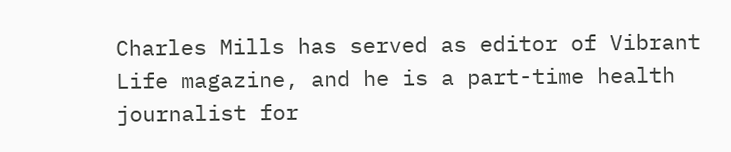Charles Mills has served as editor of Vibrant Life magazine, and he is a part-time health journalist for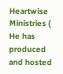Heartwise Ministries ( He has produced and hosted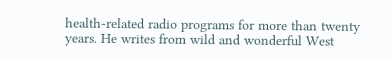health-related radio programs for more than twenty years. He writes from wild and wonderful West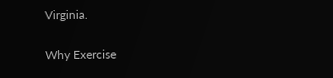Virginia.

Why Exercise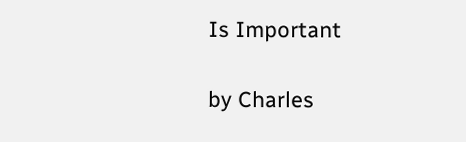Is Important

by Charles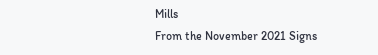Mills
From the November 2021 Signs